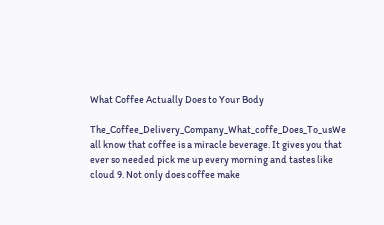What Coffee Actually Does to Your Body

The_Coffee_Delivery_Company_What_coffe_Does_To_usWe all know that coffee is a miracle beverage. It gives you that ever so needed pick me up every morning and tastes like cloud 9. Not only does coffee make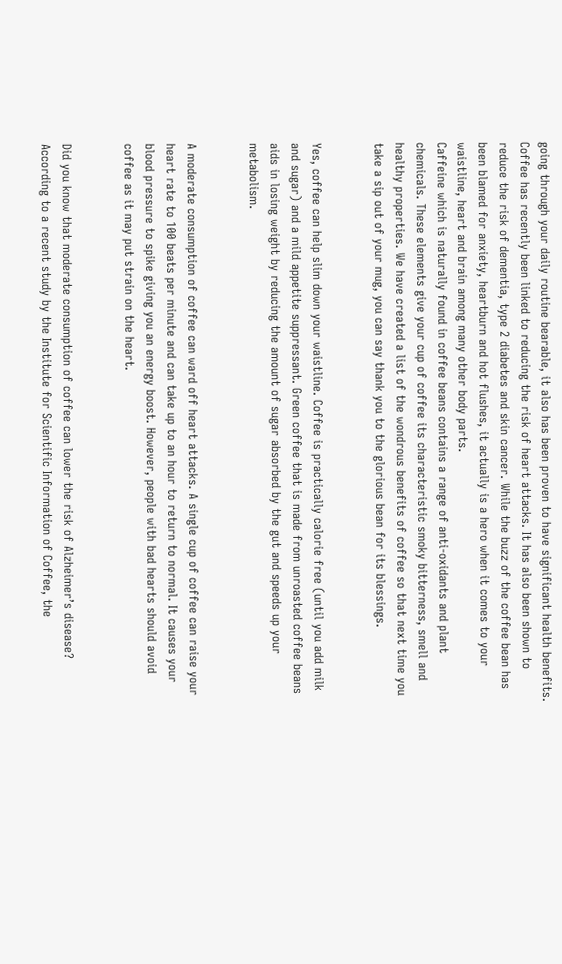going through your daily routine bearable, it also has been proven to have significant health benefits.
Coffee has recently been linked to reducing the risk of heart attacks. It has also been shown to reduce the risk of dementia, type 2 diabetes and skin cancer. While the buzz of the coffee bean has been blamed for anxiety, heartburn and hot flushes, it actually is a hero when it comes to your waistline, heart and brain among many other body parts.
Caffeine which is naturally found in coffee beans contains a range of anti-oxidants and plant chemicals. These elements give your cup of coffee its characteristic smoky bitterness, smell and healthy properties. We have created a list of the wondrous benefits of coffee so that next time you take a sip out of your mug, you can say thank you to the glorious bean for its blessings.


Yes, coffee can help slim down your waistline. Coffee is practically calorie free (until you add milk and sugar) and a mild appetite suppressant. Green coffee that is made from unroasted coffee beans aids in losing weight by reducing the amount of sugar absorbed by the gut and speeds up your metabolism.


A moderate consumption of coffee can ward off heart attacks. A single cup of coffee can raise your heart rate to 100 beats per minute and can take up to an hour to return to normal. It causes your blood pressure to spike giving you an energy boost. However, people with bad hearts should avoid coffee as it may put strain on the heart.


Did you know that moderate consumption of coffee can lower the risk of Alzheimer’s disease? According to a recent study by the Institute for Scientific Information of Coffee, the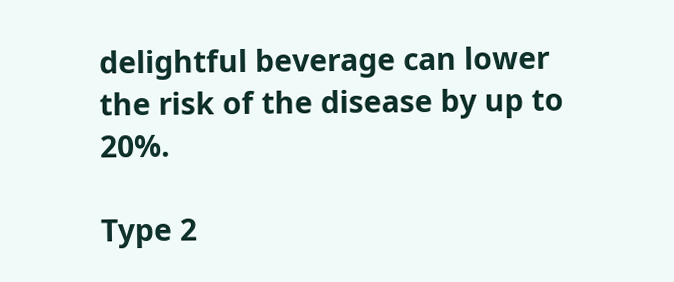delightful beverage can lower the risk of the disease by up to 20%.

Type 2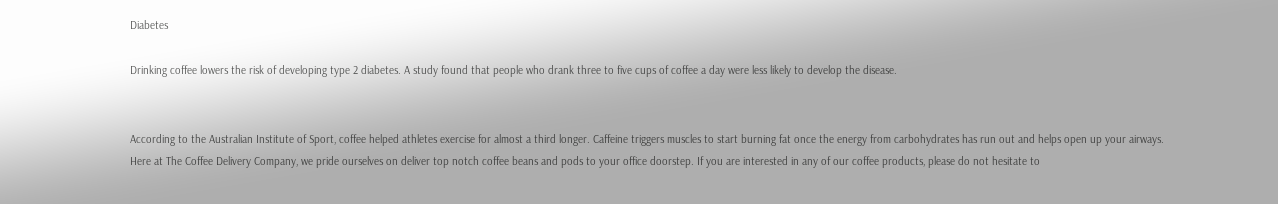Diabetes

Drinking coffee lowers the risk of developing type 2 diabetes. A study found that people who drank three to five cups of coffee a day were less likely to develop the disease.


According to the Australian Institute of Sport, coffee helped athletes exercise for almost a third longer. Caffeine triggers muscles to start burning fat once the energy from carbohydrates has run out and helps open up your airways.
Here at The Coffee Delivery Company, we pride ourselves on deliver top notch coffee beans and pods to your office doorstep. If you are interested in any of our coffee products, please do not hesitate to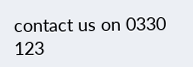contact us on 0330 123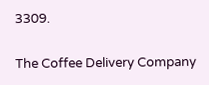3309.

The Coffee Delivery Company